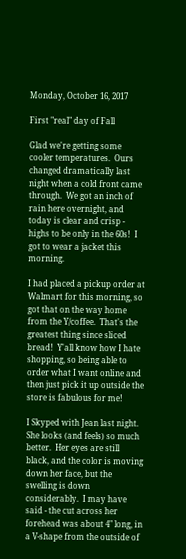Monday, October 16, 2017

First "real" day of Fall

Glad we're getting some cooler temperatures.  Ours changed dramatically last night when a cold front came through.  We got an inch of rain here overnight, and today is clear and crisp - highs to be only in the 60s!  I got to wear a jacket this morning.

I had placed a pickup order at Walmart for this morning, so got that on the way home from the Y/coffee.  That's the greatest thing since sliced bread!  Y'all know how I hate shopping, so being able to order what I want online and then just pick it up outside the store is fabulous for me!

I Skyped with Jean last night.  She looks (and feels) so much better.  Her eyes are still black, and the color is moving down her face, but the swelling is down considerably.  I may have said - the cut across her forehead was about 4" long, in a V-shape from the outside of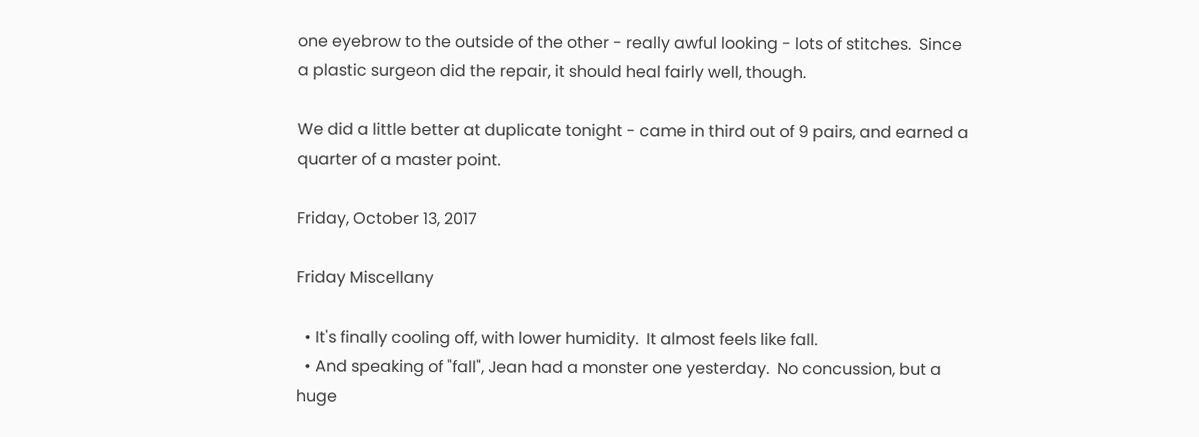one eyebrow to the outside of the other - really awful looking - lots of stitches.  Since a plastic surgeon did the repair, it should heal fairly well, though.

We did a little better at duplicate tonight - came in third out of 9 pairs, and earned a quarter of a master point.

Friday, October 13, 2017

Friday Miscellany

  • It's finally cooling off, with lower humidity.  It almost feels like fall.
  • And speaking of "fall", Jean had a monster one yesterday.  No concussion, but a huge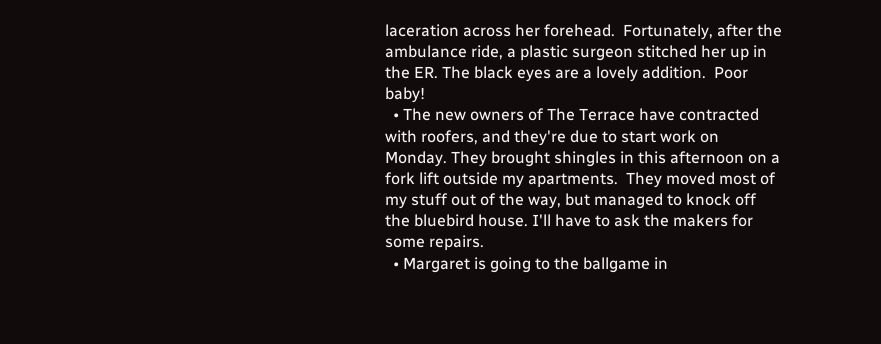laceration across her forehead.  Fortunately, after the ambulance ride, a plastic surgeon stitched her up in the ER. The black eyes are a lovely addition.  Poor baby!
  • The new owners of The Terrace have contracted with roofers, and they're due to start work on Monday. They brought shingles in this afternoon on a fork lift outside my apartments.  They moved most of my stuff out of the way, but managed to knock off the bluebird house. I'll have to ask the makers for some repairs.
  • Margaret is going to the ballgame in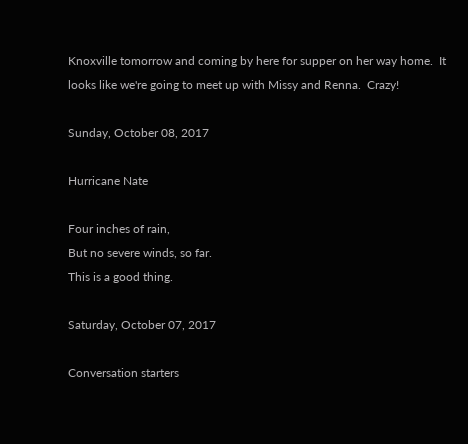Knoxville tomorrow and coming by here for supper on her way home.  It looks like we're going to meet up with Missy and Renna.  Crazy!

Sunday, October 08, 2017

Hurricane Nate

Four inches of rain,
But no severe winds, so far.
This is a good thing.

Saturday, October 07, 2017

Conversation starters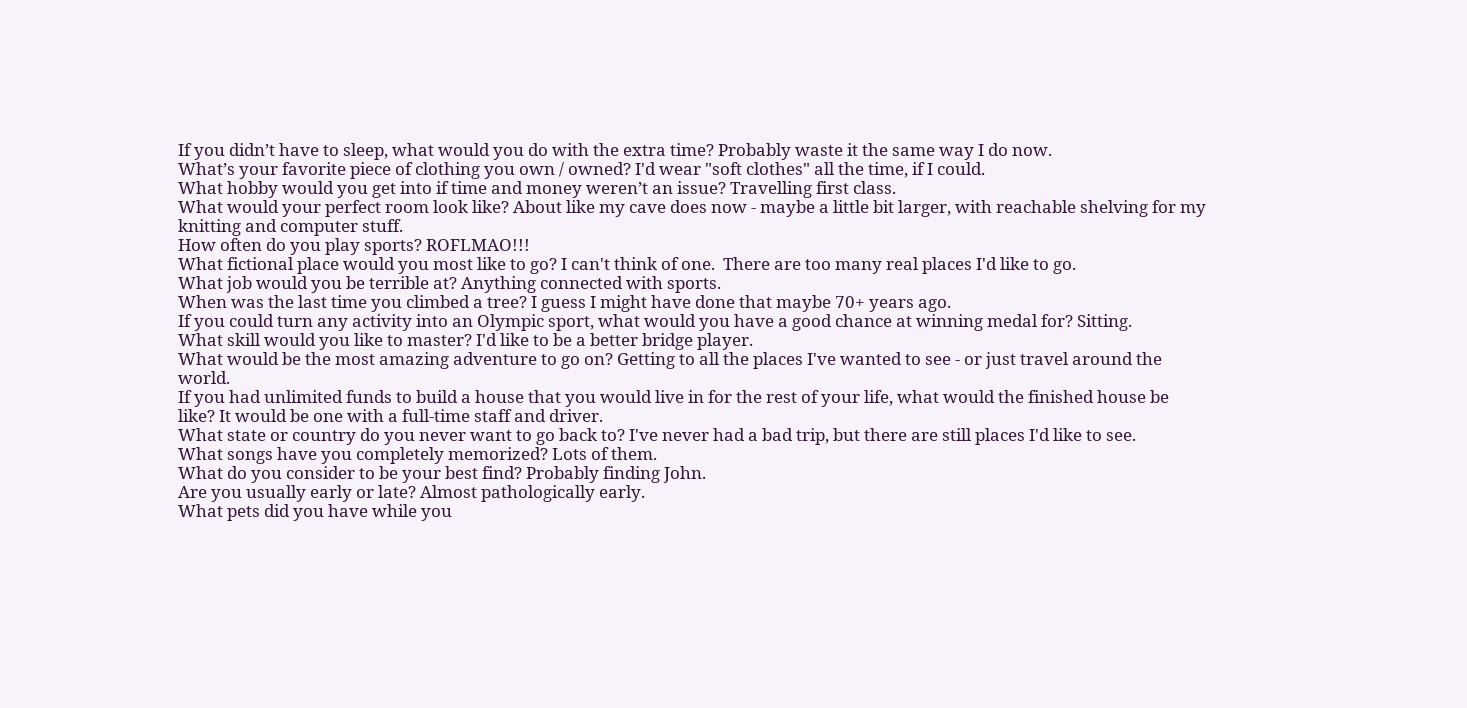If you didn’t have to sleep, what would you do with the extra time? Probably waste it the same way I do now.
What’s your favorite piece of clothing you own / owned? I'd wear "soft clothes" all the time, if I could.
What hobby would you get into if time and money weren’t an issue? Travelling first class.
What would your perfect room look like? About like my cave does now - maybe a little bit larger, with reachable shelving for my knitting and computer stuff.
How often do you play sports? ROFLMAO!!!
What fictional place would you most like to go? I can't think of one.  There are too many real places I'd like to go.
What job would you be terrible at? Anything connected with sports.
When was the last time you climbed a tree? I guess I might have done that maybe 70+ years ago.
If you could turn any activity into an Olympic sport, what would you have a good chance at winning medal for? Sitting.
What skill would you like to master? I'd like to be a better bridge player.
What would be the most amazing adventure to go on? Getting to all the places I've wanted to see - or just travel around the world.
If you had unlimited funds to build a house that you would live in for the rest of your life, what would the finished house be like? It would be one with a full-time staff and driver.
What state or country do you never want to go back to? I've never had a bad trip, but there are still places I'd like to see.
What songs have you completely memorized? Lots of them.
What do you consider to be your best find? Probably finding John.
Are you usually early or late? Almost pathologically early.
What pets did you have while you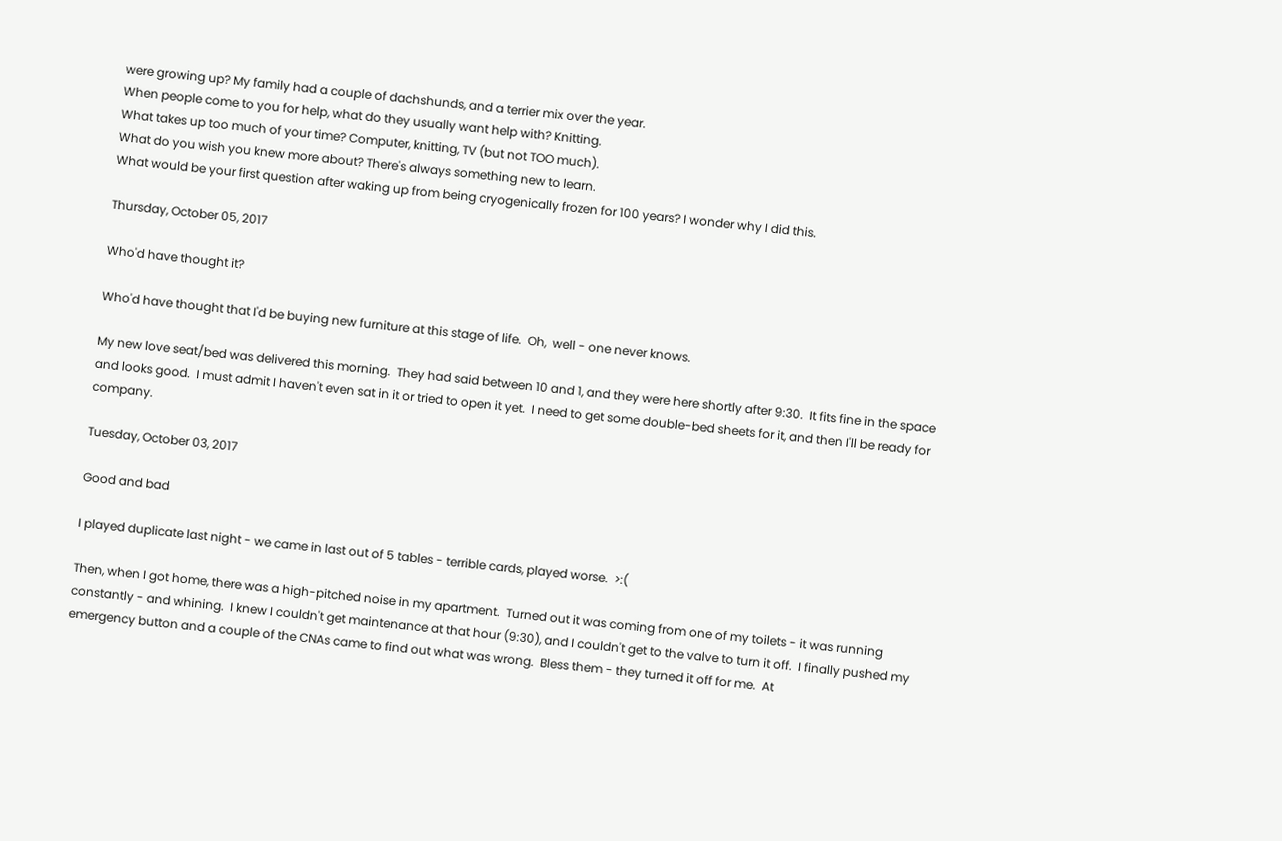were growing up? My family had a couple of dachshunds, and a terrier mix over the year.
When people come to you for help, what do they usually want help with? Knitting.
What takes up too much of your time? Computer, knitting, TV (but not TOO much).
What do you wish you knew more about? There's always something new to learn.
What would be your first question after waking up from being cryogenically frozen for 100 years? I wonder why I did this.

Thursday, October 05, 2017

Who'd have thought it?

Who'd have thought that I'd be buying new furniture at this stage of life.  Oh,  well - one never knows.

My new love seat/bed was delivered this morning.  They had said between 10 and 1, and they were here shortly after 9:30.  It fits fine in the space and looks good.  I must admit I haven't even sat in it or tried to open it yet.  I need to get some double-bed sheets for it, and then I'll be ready for company.

Tuesday, October 03, 2017

Good and bad

I played duplicate last night - we came in last out of 5 tables - terrible cards, played worse.  >:(

Then, when I got home, there was a high-pitched noise in my apartment.  Turned out it was coming from one of my toilets - it was running constantly - and whining.  I knew I couldn't get maintenance at that hour (9:30), and I couldn't get to the valve to turn it off.  I finally pushed my emergency button and a couple of the CNAs came to find out what was wrong.  Bless them - they turned it off for me.  At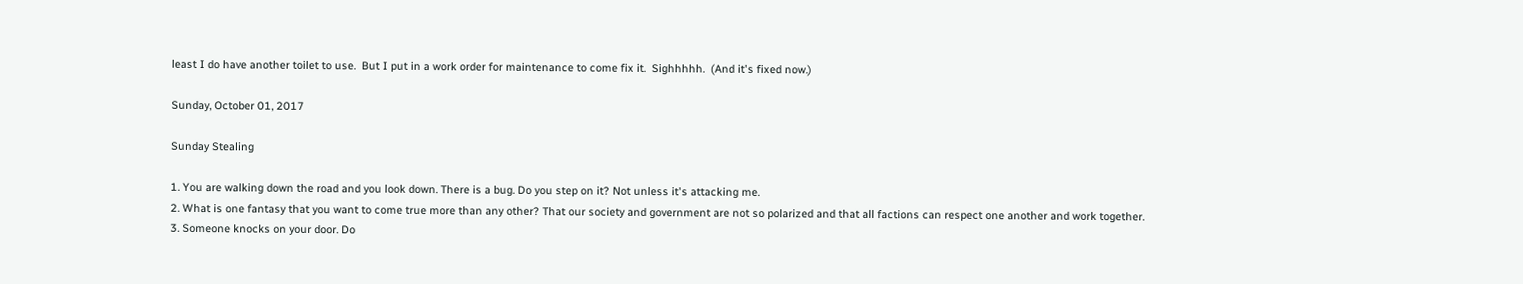least I do have another toilet to use.  But I put in a work order for maintenance to come fix it.  Sighhhhh.  (And it's fixed now.)

Sunday, October 01, 2017

Sunday Stealing

1. You are walking down the road and you look down. There is a bug. Do you step on it? Not unless it's attacking me.
2. What is one fantasy that you want to come true more than any other? That our society and government are not so polarized and that all factions can respect one another and work together.
3. Someone knocks on your door. Do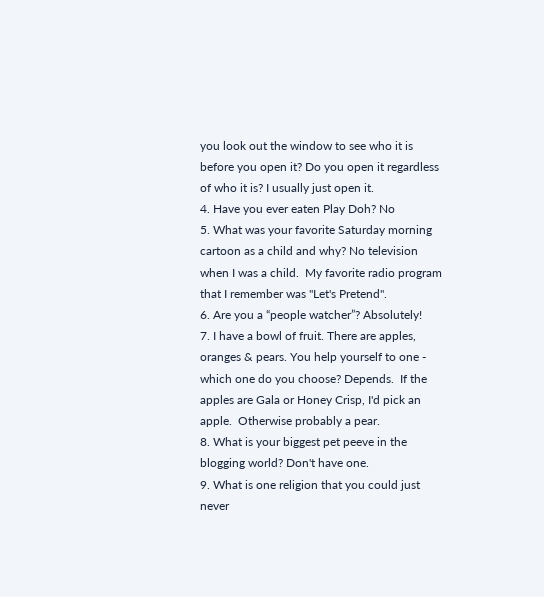you look out the window to see who it is before you open it? Do you open it regardless of who it is? I usually just open it.
4. Have you ever eaten Play Doh? No
5. What was your favorite Saturday morning cartoon as a child and why? No television when I was a child.  My favorite radio program that I remember was "Let's Pretend".
6. Are you a “people watcher”? Absolutely!
7. I have a bowl of fruit. There are apples, oranges & pears. You help yourself to one - which one do you choose? Depends.  If the apples are Gala or Honey Crisp, I'd pick an apple.  Otherwise probably a pear.
8. What is your biggest pet peeve in the blogging world? Don't have one.
9. What is one religion that you could just never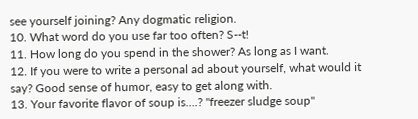see yourself joining? Any dogmatic religion.
10. What word do you use far too often? S--t!
11. How long do you spend in the shower? As long as I want.
12. If you were to write a personal ad about yourself, what would it say? Good sense of humor, easy to get along with.
13. Your favorite flavor of soup is….? "freezer sludge soup"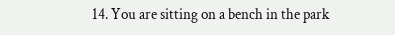14. You are sitting on a bench in the park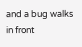and a bug walks in front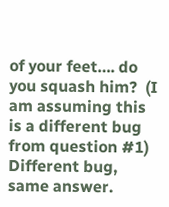of your feet…. do you squash him?  (I am assuming this is a different bug from question #1) Different bug, same answer.